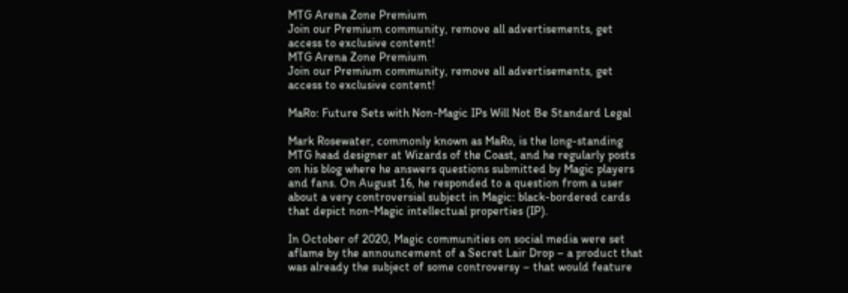MTG Arena Zone Premium
Join our Premium community, remove all advertisements, get access to exclusive content!
MTG Arena Zone Premium
Join our Premium community, remove all advertisements, get access to exclusive content!

MaRo: Future Sets with Non-Magic IPs Will Not Be Standard Legal

Mark Rosewater, commonly known as MaRo, is the long-standing MTG head designer at Wizards of the Coast, and he regularly posts on his blog where he answers questions submitted by Magic players and fans. On August 16, he responded to a question from a user about a very controversial subject in Magic: black-bordered cards that depict non-Magic intellectual properties (IP).

In October of 2020, Magic communities on social media were set aflame by the announcement of a Secret Lair Drop – a product that was already the subject of some controversy – that would feature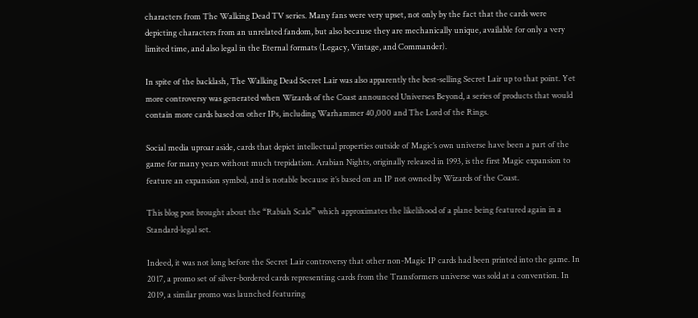characters from The Walking Dead TV series. Many fans were very upset, not only by the fact that the cards were depicting characters from an unrelated fandom, but also because they are mechanically unique, available for only a very limited time, and also legal in the Eternal formats (Legacy, Vintage, and Commander).

In spite of the backlash, The Walking Dead Secret Lair was also apparently the best-selling Secret Lair up to that point. Yet more controversy was generated when Wizards of the Coast announced Universes Beyond, a series of products that would contain more cards based on other IPs, including Warhammer 40,000 and The Lord of the Rings.

Social media uproar aside, cards that depict intellectual properties outside of Magic’s own universe have been a part of the game for many years without much trepidation. Arabian Nights, originally released in 1993, is the first Magic expansion to feature an expansion symbol, and is notable because it’s based on an IP not owned by Wizards of the Coast.

This blog post brought about the “Rabiah Scale” which approximates the likelihood of a plane being featured again in a Standard-legal set.

Indeed, it was not long before the Secret Lair controversy that other non-Magic IP cards had been printed into the game. In 2017, a promo set of silver-bordered cards representing cards from the Transformers universe was sold at a convention. In 2019, a similar promo was launched featuring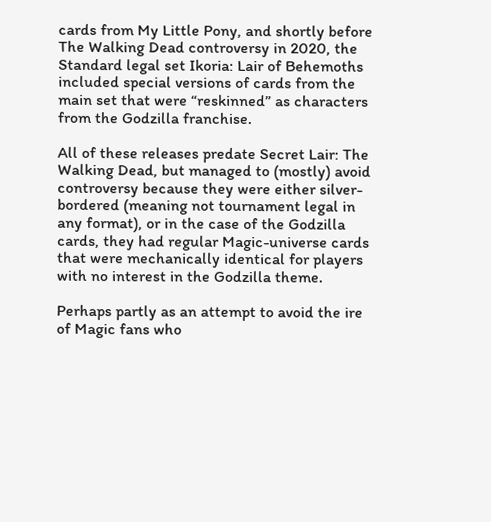cards from My Little Pony, and shortly before The Walking Dead controversy in 2020, the Standard legal set Ikoria: Lair of Behemoths included special versions of cards from the main set that were “reskinned” as characters from the Godzilla franchise.

All of these releases predate Secret Lair: The Walking Dead, but managed to (mostly) avoid controversy because they were either silver-bordered (meaning not tournament legal in any format), or in the case of the Godzilla cards, they had regular Magic-universe cards that were mechanically identical for players with no interest in the Godzilla theme.

Perhaps partly as an attempt to avoid the ire of Magic fans who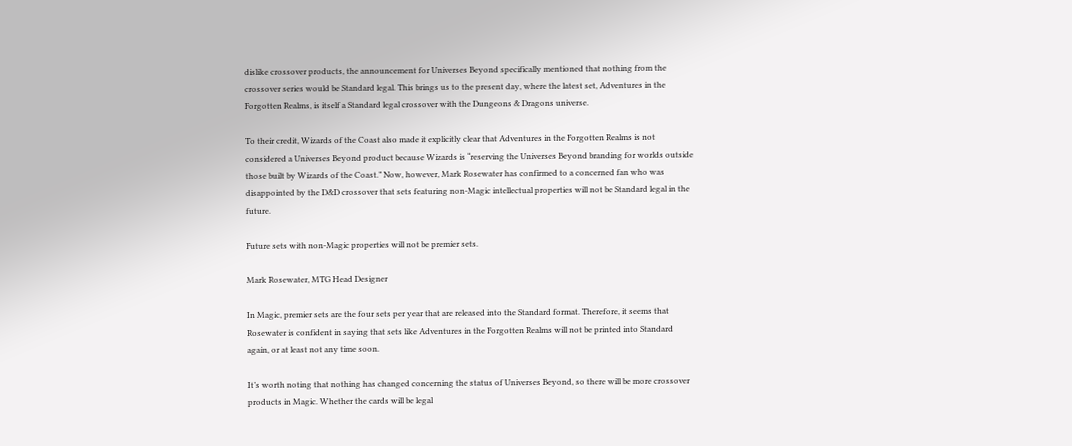dislike crossover products, the announcement for Universes Beyond specifically mentioned that nothing from the crossover series would be Standard legal. This brings us to the present day, where the latest set, Adventures in the Forgotten Realms, is itself a Standard legal crossover with the Dungeons & Dragons universe.

To their credit, Wizards of the Coast also made it explicitly clear that Adventures in the Forgotten Realms is not considered a Universes Beyond product because Wizards is “reserving the Universes Beyond branding for worlds outside those built by Wizards of the Coast.” Now, however, Mark Rosewater has confirmed to a concerned fan who was disappointed by the D&D crossover that sets featuring non-Magic intellectual properties will not be Standard legal in the future.

Future sets with non-Magic properties will not be premier sets.

Mark Rosewater, MTG Head Designer

In Magic, premier sets are the four sets per year that are released into the Standard format. Therefore, it seems that Rosewater is confident in saying that sets like Adventures in the Forgotten Realms will not be printed into Standard again, or at least not any time soon.

It’s worth noting that nothing has changed concerning the status of Universes Beyond, so there will be more crossover products in Magic. Whether the cards will be legal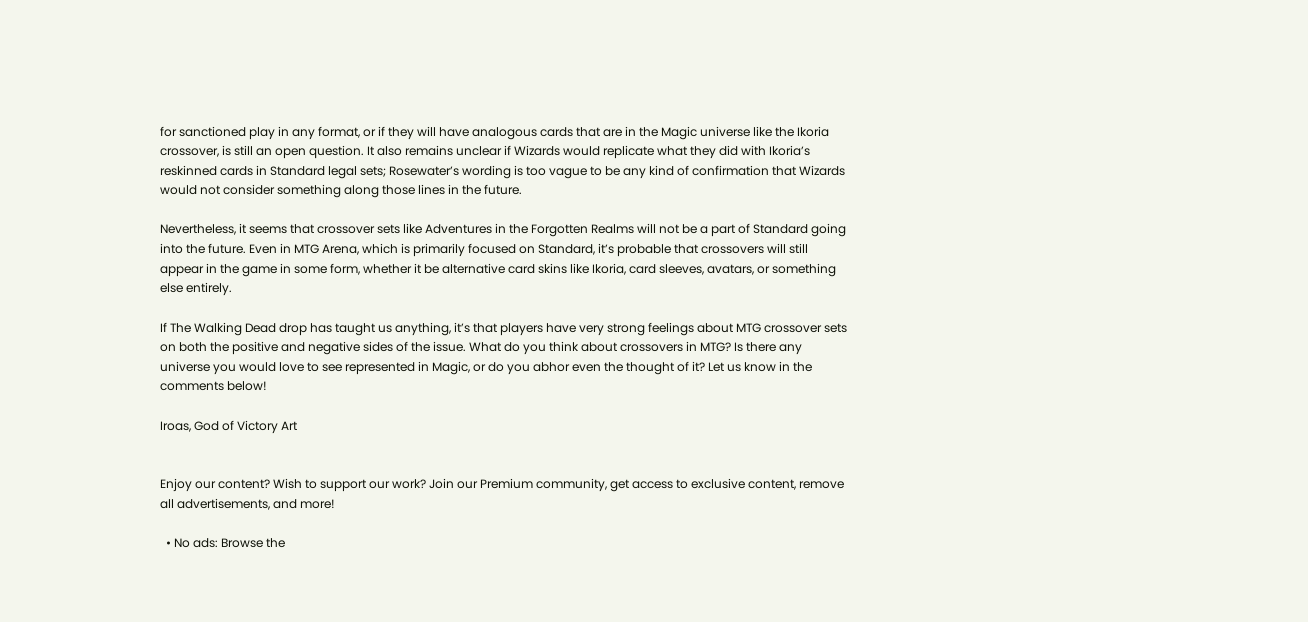for sanctioned play in any format, or if they will have analogous cards that are in the Magic universe like the Ikoria crossover, is still an open question. It also remains unclear if Wizards would replicate what they did with Ikoria’s reskinned cards in Standard legal sets; Rosewater’s wording is too vague to be any kind of confirmation that Wizards would not consider something along those lines in the future.

Nevertheless, it seems that crossover sets like Adventures in the Forgotten Realms will not be a part of Standard going into the future. Even in MTG Arena, which is primarily focused on Standard, it’s probable that crossovers will still appear in the game in some form, whether it be alternative card skins like Ikoria, card sleeves, avatars, or something else entirely.

If The Walking Dead drop has taught us anything, it’s that players have very strong feelings about MTG crossover sets on both the positive and negative sides of the issue. What do you think about crossovers in MTG? Is there any universe you would love to see represented in Magic, or do you abhor even the thought of it? Let us know in the comments below!

Iroas, God of Victory Art


Enjoy our content? Wish to support our work? Join our Premium community, get access to exclusive content, remove all advertisements, and more!

  • No ads: Browse the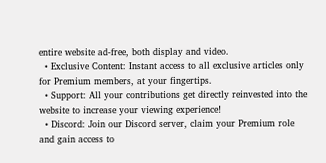entire website ad-free, both display and video.
  • Exclusive Content: Instant access to all exclusive articles only for Premium members, at your fingertips.
  • Support: All your contributions get directly reinvested into the website to increase your viewing experience!
  • Discord: Join our Discord server, claim your Premium role and gain access to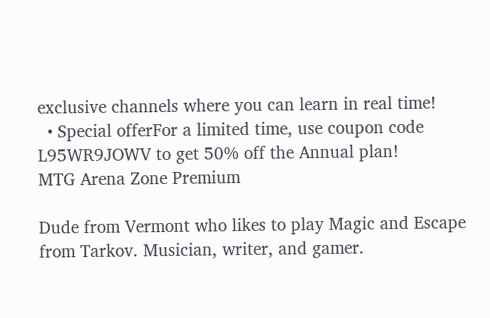exclusive channels where you can learn in real time!
  • Special offerFor a limited time, use coupon code L95WR9JOWV to get 50% off the Annual plan!
MTG Arena Zone Premium

Dude from Vermont who likes to play Magic and Escape from Tarkov. Musician, writer, and gamer.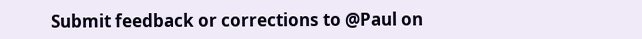Submit feedback or corrections to @Paul on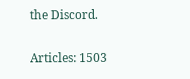the Discord.

Articles: 1503